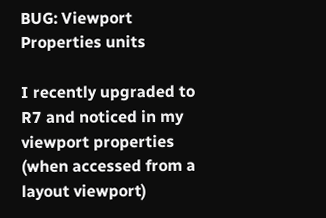BUG: Viewport Properties units

I recently upgraded to R7 and noticed in my viewport properties (when accessed from a layout viewport)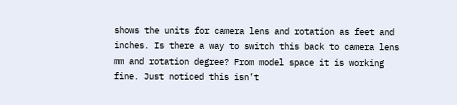shows the units for camera lens and rotation as feet and inches. Is there a way to switch this back to camera lens mm and rotation degree? From model space it is working fine. Just noticed this isn’t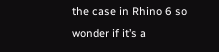the case in Rhino 6 so wonder if it’s a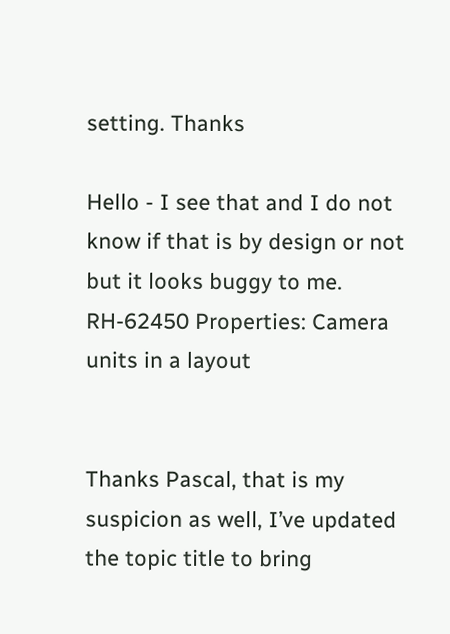setting. Thanks

Hello - I see that and I do not know if that is by design or not but it looks buggy to me.
RH-62450 Properties: Camera units in a layout


Thanks Pascal, that is my suspicion as well, I’ve updated the topic title to bring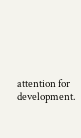attention for development.